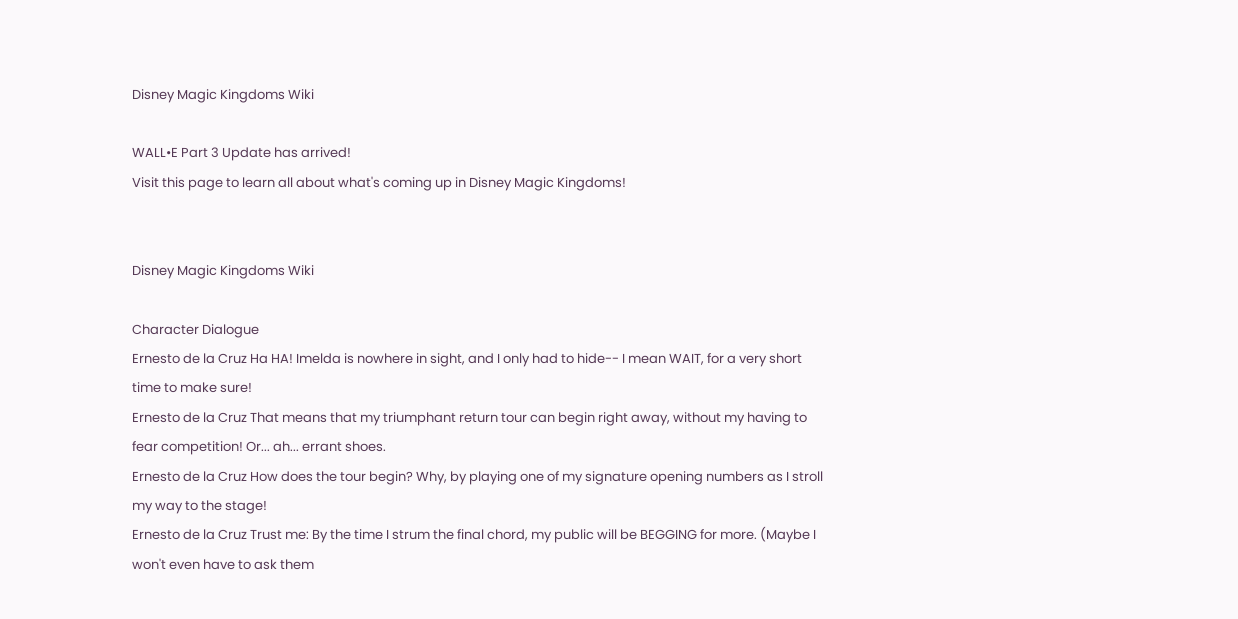Disney Magic Kingdoms Wiki

WALL•E Part 3 Update has arrived!
Visit this page to learn all about what's coming up in Disney Magic Kingdoms!


Disney Magic Kingdoms Wiki

Character Dialogue
Ernesto de la Cruz Ha HA! Imelda is nowhere in sight, and I only had to hide-- I mean WAIT, for a very short time to make sure!
Ernesto de la Cruz That means that my triumphant return tour can begin right away, without my having to fear competition! Or... ah... errant shoes.
Ernesto de la Cruz How does the tour begin? Why, by playing one of my signature opening numbers as I stroll my way to the stage!
Ernesto de la Cruz Trust me: By the time I strum the final chord, my public will be BEGGING for more. (Maybe I won't even have to ask them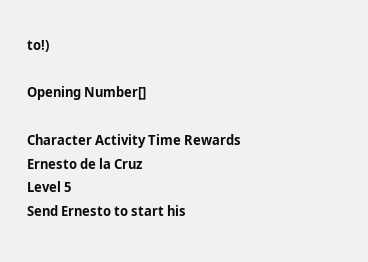to!)

Opening Number[]

Character Activity Time Rewards
Ernesto de la Cruz
Level 5
Send Ernesto to start his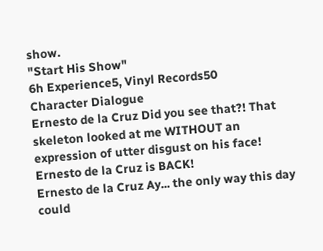show.
"Start His Show"
6h Experience5, Vinyl Records50
Character Dialogue
Ernesto de la Cruz Did you see that?! That skeleton looked at me WITHOUT an expression of utter disgust on his face! Ernesto de la Cruz is BACK!
Ernesto de la Cruz Ay... the only way this day could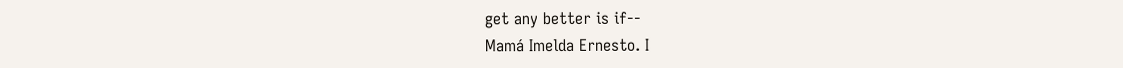get any better is if--
Mamá Imelda Ernesto. I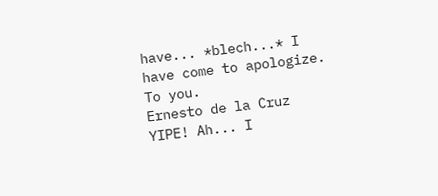have... *blech...* I have come to apologize. To you.
Ernesto de la Cruz YIPE! Ah... I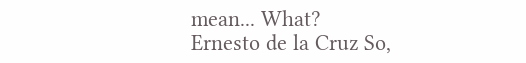mean... What?
Ernesto de la Cruz So,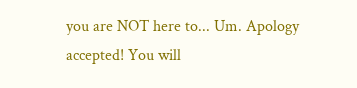you are NOT here to... Um. Apology accepted! You will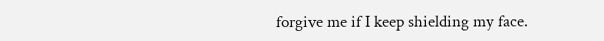forgive me if I keep shielding my face.